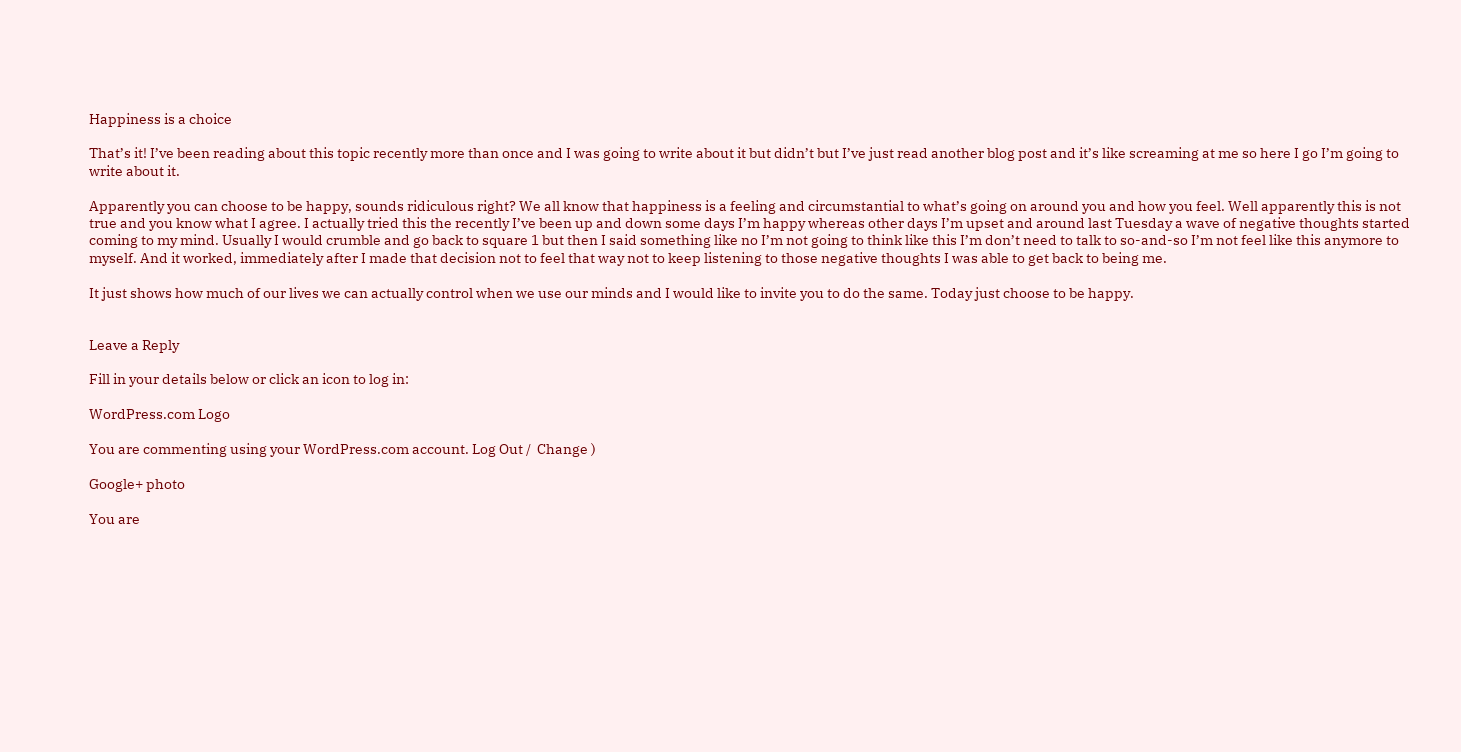Happiness is a choice

That’s it! I’ve been reading about this topic recently more than once and I was going to write about it but didn’t but I’ve just read another blog post and it’s like screaming at me so here I go I’m going to write about it.

Apparently you can choose to be happy, sounds ridiculous right? We all know that happiness is a feeling and circumstantial to what’s going on around you and how you feel. Well apparently this is not true and you know what I agree. I actually tried this the recently I’ve been up and down some days I’m happy whereas other days I’m upset and around last Tuesday a wave of negative thoughts started coming to my mind. Usually I would crumble and go back to square 1 but then I said something like no I’m not going to think like this I’m don’t need to talk to so-and-so I’m not feel like this anymore to myself. And it worked, immediately after I made that decision not to feel that way not to keep listening to those negative thoughts I was able to get back to being me.

It just shows how much of our lives we can actually control when we use our minds and I would like to invite you to do the same. Today just choose to be happy.


Leave a Reply

Fill in your details below or click an icon to log in:

WordPress.com Logo

You are commenting using your WordPress.com account. Log Out /  Change )

Google+ photo

You are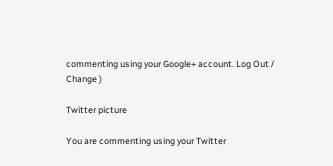commenting using your Google+ account. Log Out /  Change )

Twitter picture

You are commenting using your Twitter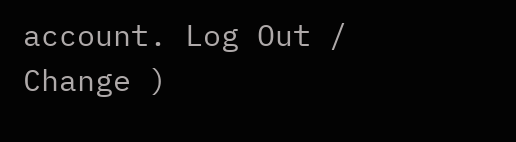account. Log Out /  Change )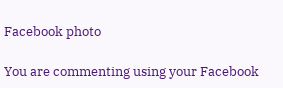Facebook photo

You are commenting using your Facebook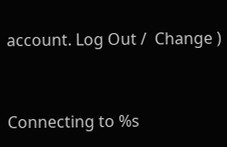account. Log Out /  Change )


Connecting to %s